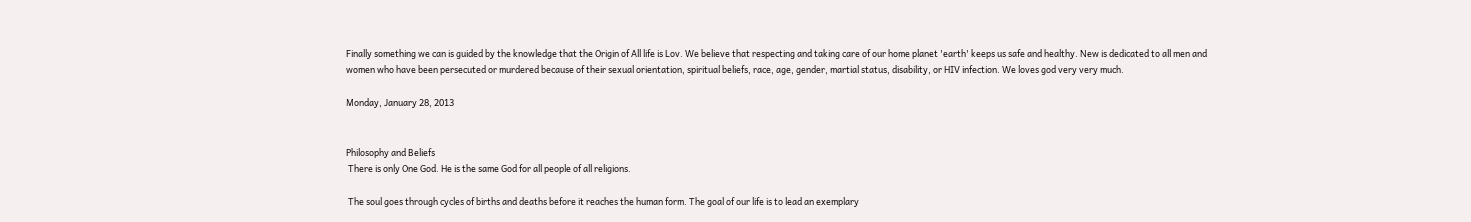Finally something we can is guided by the knowledge that the Origin of All life is Lov. We believe that respecting and taking care of our home planet 'earth' keeps us safe and healthy. New is dedicated to all men and women who have been persecuted or murdered because of their sexual orientation, spiritual beliefs, race, age, gender, martial status, disability, or HIV infection. We loves god very very much.

Monday, January 28, 2013


Philosophy and Beliefs
 There is only One God. He is the same God for all people of all religions.

 The soul goes through cycles of births and deaths before it reaches the human form. The goal of our life is to lead an exemplary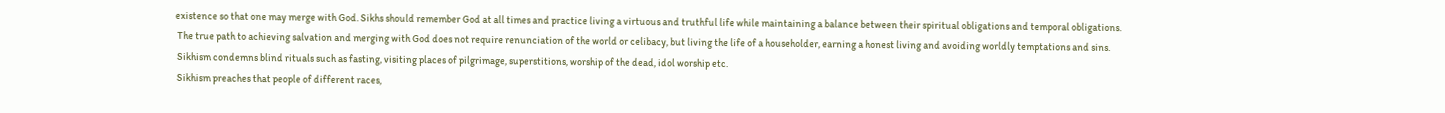existence so that one may merge with God. Sikhs should remember God at all times and practice living a virtuous and truthful life while maintaining a balance between their spiritual obligations and temporal obligations.
 The true path to achieving salvation and merging with God does not require renunciation of the world or celibacy, but living the life of a householder, earning a honest living and avoiding worldly temptations and sins.
 Sikhism condemns blind rituals such as fasting, visiting places of pilgrimage, superstitions, worship of the dead, idol worship etc.
 Sikhism preaches that people of different races,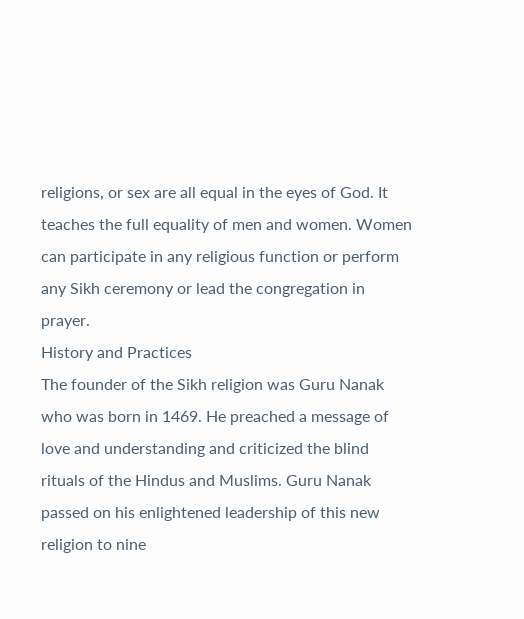religions, or sex are all equal in the eyes of God. It teaches the full equality of men and women. Women can participate in any religious function or perform any Sikh ceremony or lead the congregation in prayer.
History and Practices
The founder of the Sikh religion was Guru Nanak who was born in 1469. He preached a message of love and understanding and criticized the blind rituals of the Hindus and Muslims. Guru Nanak passed on his enlightened leadership of this new religion to nine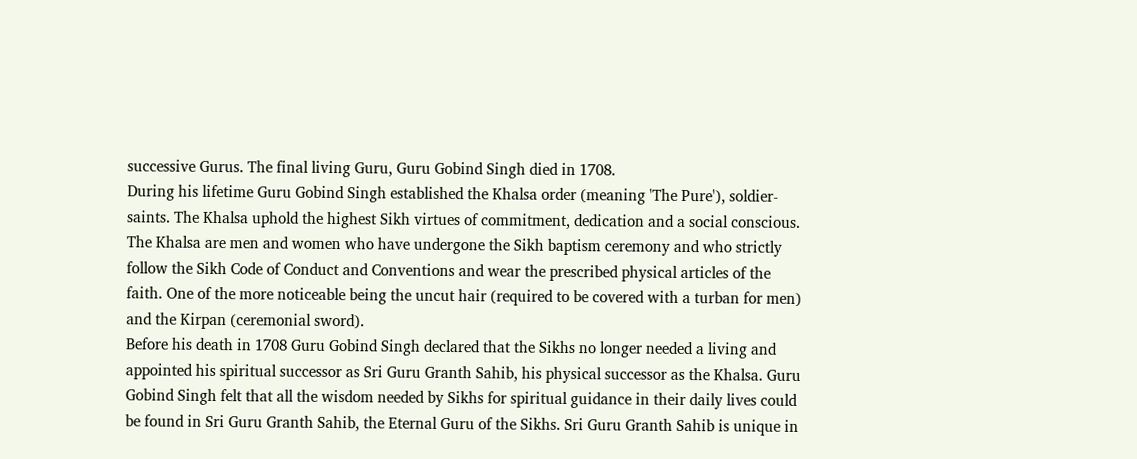successive Gurus. The final living Guru, Guru Gobind Singh died in 1708.
During his lifetime Guru Gobind Singh established the Khalsa order (meaning 'The Pure'), soldier-saints. The Khalsa uphold the highest Sikh virtues of commitment, dedication and a social conscious. The Khalsa are men and women who have undergone the Sikh baptism ceremony and who strictly follow the Sikh Code of Conduct and Conventions and wear the prescribed physical articles of the faith. One of the more noticeable being the uncut hair (required to be covered with a turban for men) and the Kirpan (ceremonial sword).
Before his death in 1708 Guru Gobind Singh declared that the Sikhs no longer needed a living and appointed his spiritual successor as Sri Guru Granth Sahib, his physical successor as the Khalsa. Guru Gobind Singh felt that all the wisdom needed by Sikhs for spiritual guidance in their daily lives could be found in Sri Guru Granth Sahib, the Eternal Guru of the Sikhs. Sri Guru Granth Sahib is unique in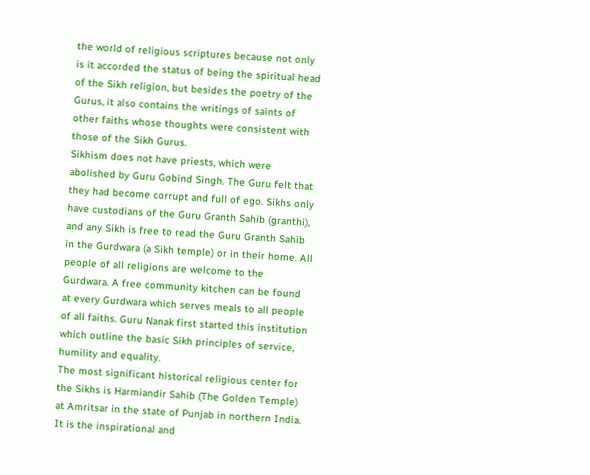the world of religious scriptures because not only is it accorded the status of being the spiritual head of the Sikh religion, but besides the poetry of the Gurus, it also contains the writings of saints of other faiths whose thoughts were consistent with those of the Sikh Gurus.
Sikhism does not have priests, which were abolished by Guru Gobind Singh. The Guru felt that they had become corrupt and full of ego. Sikhs only have custodians of the Guru Granth Sahib (granthi), and any Sikh is free to read the Guru Granth Sahib in the Gurdwara (a Sikh temple) or in their home. All people of all religions are welcome to the Gurdwara. A free community kitchen can be found at every Gurdwara which serves meals to all people of all faiths. Guru Nanak first started this institution which outline the basic Sikh principles of service, humility and equality.
The most significant historical religious center for the Sikhs is Harmiandir Sahib (The Golden Temple) at Amritsar in the state of Punjab in northern India. It is the inspirational and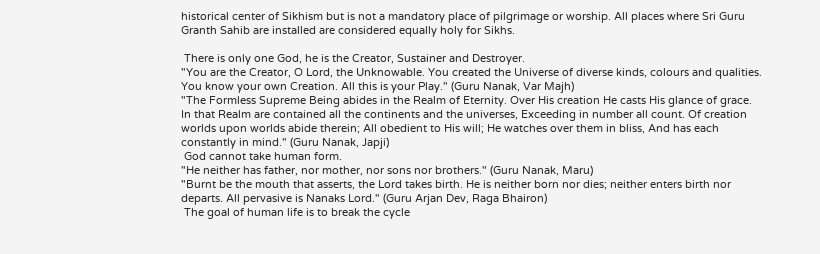historical center of Sikhism but is not a mandatory place of pilgrimage or worship. All places where Sri Guru Granth Sahib are installed are considered equally holy for Sikhs.

 There is only one God, he is the Creator, Sustainer and Destroyer.
"You are the Creator, O Lord, the Unknowable. You created the Universe of diverse kinds, colours and qualities. You know your own Creation. All this is your Play." (Guru Nanak, Var Majh)
"The Formless Supreme Being abides in the Realm of Eternity. Over His creation He casts His glance of grace. In that Realm are contained all the continents and the universes, Exceeding in number all count. Of creation worlds upon worlds abide therein; All obedient to His will; He watches over them in bliss, And has each constantly in mind." (Guru Nanak, Japji)
 God cannot take human form.
"He neither has father, nor mother, nor sons nor brothers." (Guru Nanak, Maru)
"Burnt be the mouth that asserts, the Lord takes birth. He is neither born nor dies; neither enters birth nor departs. All pervasive is Nanaks Lord." (Guru Arjan Dev, Raga Bhairon)
 The goal of human life is to break the cycle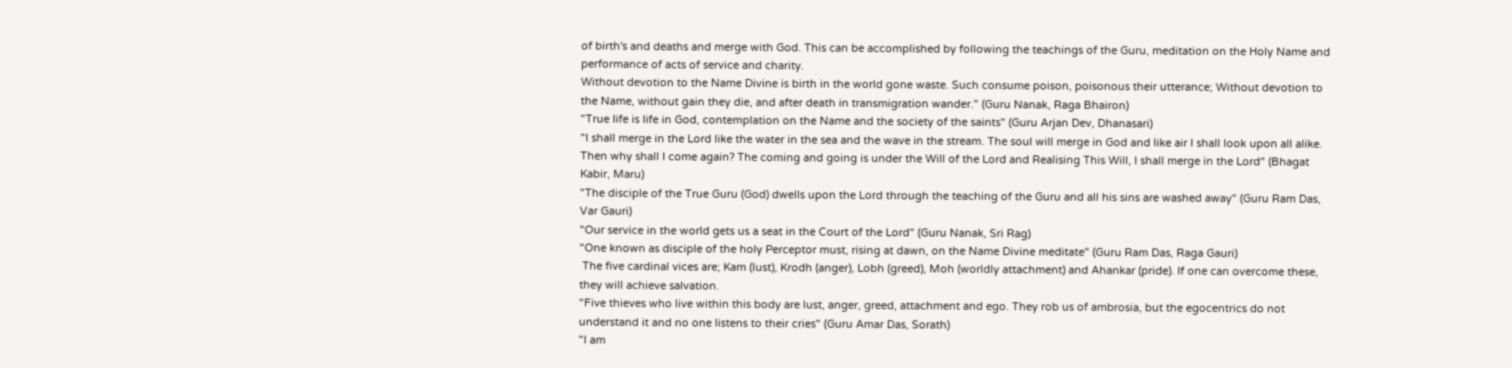of birth's and deaths and merge with God. This can be accomplished by following the teachings of the Guru, meditation on the Holy Name and performance of acts of service and charity.
Without devotion to the Name Divine is birth in the world gone waste. Such consume poison, poisonous their utterance; Without devotion to the Name, without gain they die, and after death in transmigration wander." (Guru Nanak, Raga Bhairon)
"True life is life in God, contemplation on the Name and the society of the saints" (Guru Arjan Dev, Dhanasari)
"I shall merge in the Lord like the water in the sea and the wave in the stream. The soul will merge in God and like air I shall look upon all alike. Then why shall I come again? The coming and going is under the Will of the Lord and Realising This Will, I shall merge in the Lord" (Bhagat Kabir, Maru)
"The disciple of the True Guru (God) dwells upon the Lord through the teaching of the Guru and all his sins are washed away" (Guru Ram Das, Var Gauri)
"Our service in the world gets us a seat in the Court of the Lord" (Guru Nanak, Sri Rag)
"One known as disciple of the holy Perceptor must, rising at dawn, on the Name Divine meditate" (Guru Ram Das, Raga Gauri)
 The five cardinal vices are; Kam (lust), Krodh (anger), Lobh (greed), Moh (worldly attachment) and Ahankar (pride). If one can overcome these, they will achieve salvation.
"Five thieves who live within this body are lust, anger, greed, attachment and ego. They rob us of ambrosia, but the egocentrics do not understand it and no one listens to their cries" (Guru Amar Das, Sorath)
"I am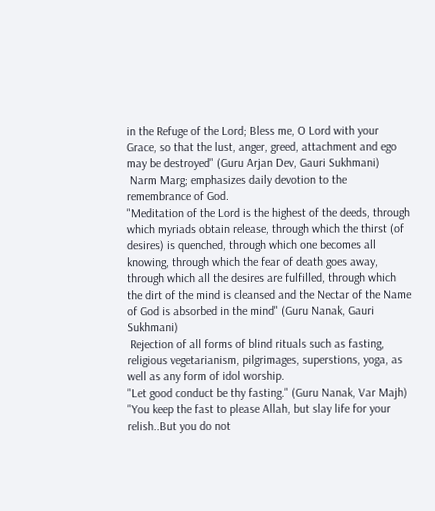in the Refuge of the Lord; Bless me, O Lord with your Grace, so that the lust, anger, greed, attachment and ego may be destroyed" (Guru Arjan Dev, Gauri Sukhmani)
 Narm Marg; emphasizes daily devotion to the remembrance of God.
"Meditation of the Lord is the highest of the deeds, through which myriads obtain release, through which the thirst (of desires) is quenched, through which one becomes all knowing, through which the fear of death goes away, through which all the desires are fulfilled, through which the dirt of the mind is cleansed and the Nectar of the Name of God is absorbed in the mind" (Guru Nanak, Gauri Sukhmani)
 Rejection of all forms of blind rituals such as fasting, religious vegetarianism, pilgrimages, superstions, yoga, as well as any form of idol worship.
"Let good conduct be thy fasting." (Guru Nanak, Var Majh)
"You keep the fast to please Allah, but slay life for your relish..But you do not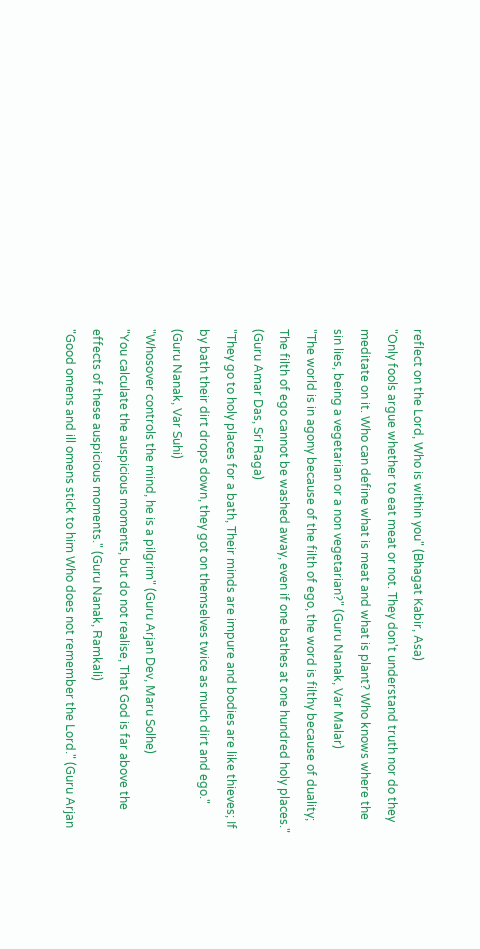reflect on the Lord, Who is within you" (Bhagat Kabir, Asa)
"Only fools argue whether to eat meat or not. They don't understand truth nor do they meditate on it. Who can define what is meat and what is plant? Who knows where the sin lies, being a vegetarian or a non vegetarian?" (Guru Nanak, Var Malar)
"The world is in agony because of the filth of ego, the word is filthy because of duality; The filth of ego cannot be washed away, even if one bathes at one hundred holy places." (Guru Amar Das, Sri Raga)
"They go to holy places for a bath, Their minds are impure and bodies are like thieves; If by bath their dirt drops down, they got on themselves twice as much dirt and ego." (Guru Nanak, Var Suhi)
"Whosover controls the mind, he is a pilgrim" (Guru Arjan Dev, Maru Solhe)
"You calculate the auspicious moments, but do not realise, That God is far above the effects of these auspicious moments." (Guru Nanak, Ramkali)
"Good omens and ill omens stick to him Who does not remember the Lord." (Guru Arjan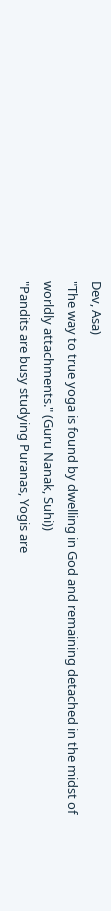Dev, Asa)
"The way to true yoga is found by dwelling in God and remaining detached in the midst of worldly attachments." (Guru Nanak, Suhi))
"Pandits are busy studying Puranas, Yogis are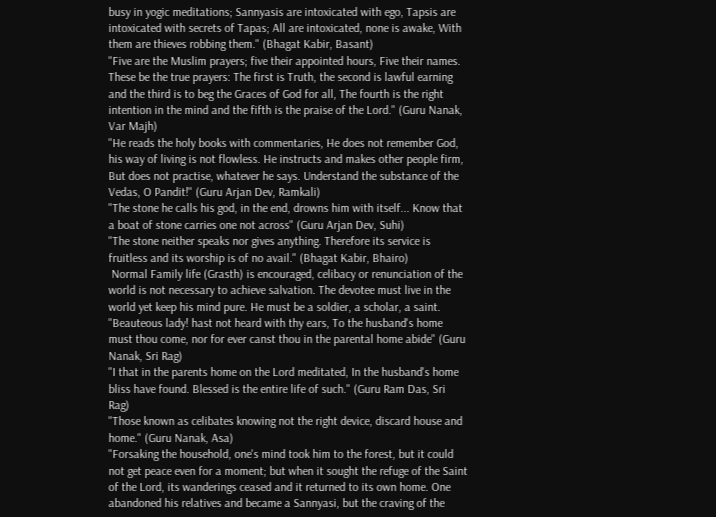busy in yogic meditations; Sannyasis are intoxicated with ego, Tapsis are intoxicated with secrets of Tapas; All are intoxicated, none is awake, With them are thieves robbing them." (Bhagat Kabir, Basant)
"Five are the Muslim prayers; five their appointed hours, Five their names. These be the true prayers: The first is Truth, the second is lawful earning and the third is to beg the Graces of God for all, The fourth is the right intention in the mind and the fifth is the praise of the Lord." (Guru Nanak, Var Majh)
"He reads the holy books with commentaries, He does not remember God, his way of living is not flowless. He instructs and makes other people firm, But does not practise, whatever he says. Understand the substance of the Vedas, O Pandit!" (Guru Arjan Dev, Ramkali)
"The stone he calls his god, in the end, drowns him with itself... Know that a boat of stone carries one not across" (Guru Arjan Dev, Suhi)
"The stone neither speaks nor gives anything. Therefore its service is fruitless and its worship is of no avail." (Bhagat Kabir, Bhairo)
 Normal Family life (Grasth) is encouraged, celibacy or renunciation of the world is not necessary to achieve salvation. The devotee must live in the world yet keep his mind pure. He must be a soldier, a scholar, a saint.
"Beauteous lady! hast not heard with thy ears, To the husband's home must thou come, nor for ever canst thou in the parental home abide" (Guru Nanak, Sri Rag)
"I that in the parents home on the Lord meditated, In the husband's home bliss have found. Blessed is the entire life of such." (Guru Ram Das, Sri Rag)
"Those known as celibates knowing not the right device, discard house and home." (Guru Nanak, Asa)
"Forsaking the household, one's mind took him to the forest, but it could not get peace even for a moment; but when it sought the refuge of the Saint of the Lord, its wanderings ceased and it returned to its own home. One abandoned his relatives and became a Sannyasi, but the craving of the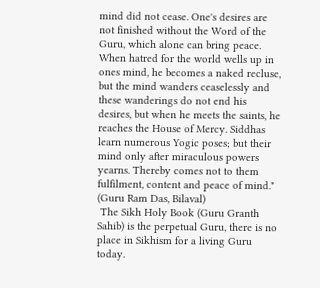mind did not cease. One's desires are not finished without the Word of the Guru, which alone can bring peace. When hatred for the world wells up in ones mind, he becomes a naked recluse, but the mind wanders ceaselessly and these wanderings do not end his desires, but when he meets the saints, he reaches the House of Mercy. Siddhas learn numerous Yogic poses; but their mind only after miraculous powers yearns. Thereby comes not to them fulfilment, content and peace of mind." (Guru Ram Das, Bilaval)
 The Sikh Holy Book (Guru Granth Sahib) is the perpetual Guru, there is no place in Sikhism for a living Guru today.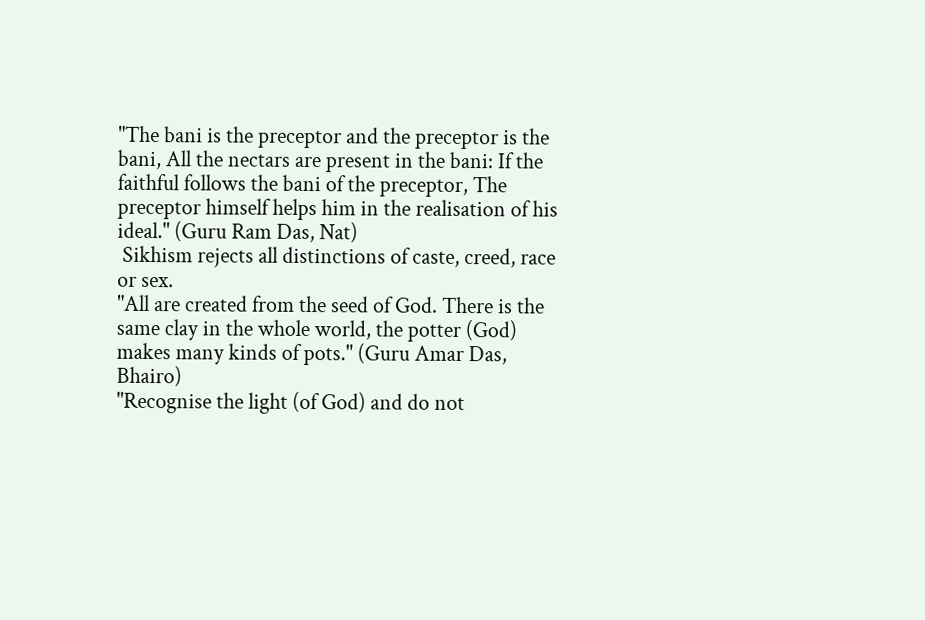"The bani is the preceptor and the preceptor is the bani, All the nectars are present in the bani: If the faithful follows the bani of the preceptor, The preceptor himself helps him in the realisation of his ideal." (Guru Ram Das, Nat)
 Sikhism rejects all distinctions of caste, creed, race or sex.
"All are created from the seed of God. There is the same clay in the whole world, the potter (God) makes many kinds of pots." (Guru Amar Das, Bhairo)
"Recognise the light (of God) and do not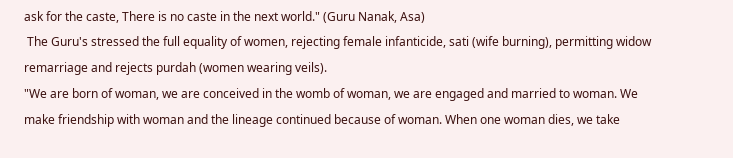ask for the caste, There is no caste in the next world." (Guru Nanak, Asa)
 The Guru's stressed the full equality of women, rejecting female infanticide, sati (wife burning), permitting widow remarriage and rejects purdah (women wearing veils).
"We are born of woman, we are conceived in the womb of woman, we are engaged and married to woman. We make friendship with woman and the lineage continued because of woman. When one woman dies, we take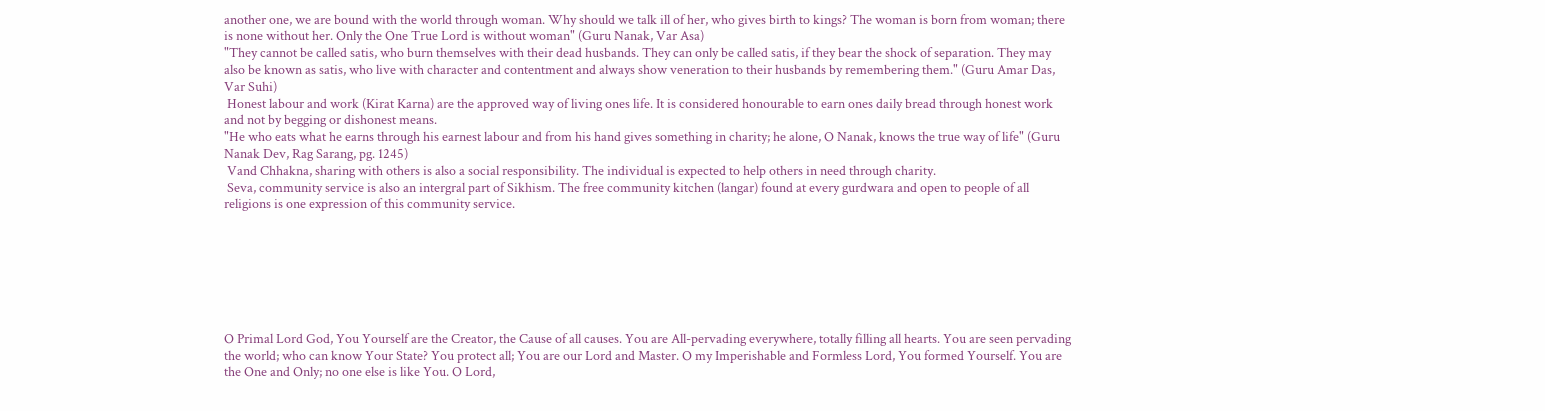another one, we are bound with the world through woman. Why should we talk ill of her, who gives birth to kings? The woman is born from woman; there is none without her. Only the One True Lord is without woman" (Guru Nanak, Var Asa)
"They cannot be called satis, who burn themselves with their dead husbands. They can only be called satis, if they bear the shock of separation. They may also be known as satis, who live with character and contentment and always show veneration to their husbands by remembering them." (Guru Amar Das, Var Suhi)
 Honest labour and work (Kirat Karna) are the approved way of living ones life. It is considered honourable to earn ones daily bread through honest work and not by begging or dishonest means.
"He who eats what he earns through his earnest labour and from his hand gives something in charity; he alone, O Nanak, knows the true way of life" (Guru Nanak Dev, Rag Sarang, pg. 1245)
 Vand Chhakna, sharing with others is also a social responsibility. The individual is expected to help others in need through charity.
 Seva, community service is also an intergral part of Sikhism. The free community kitchen (langar) found at every gurdwara and open to people of all religions is one expression of this community service.







O Primal Lord God, You Yourself are the Creator, the Cause of all causes. You are All-pervading everywhere, totally filling all hearts. You are seen pervading the world; who can know Your State? You protect all; You are our Lord and Master. O my Imperishable and Formless Lord, You formed Yourself. You are the One and Only; no one else is like You. O Lord,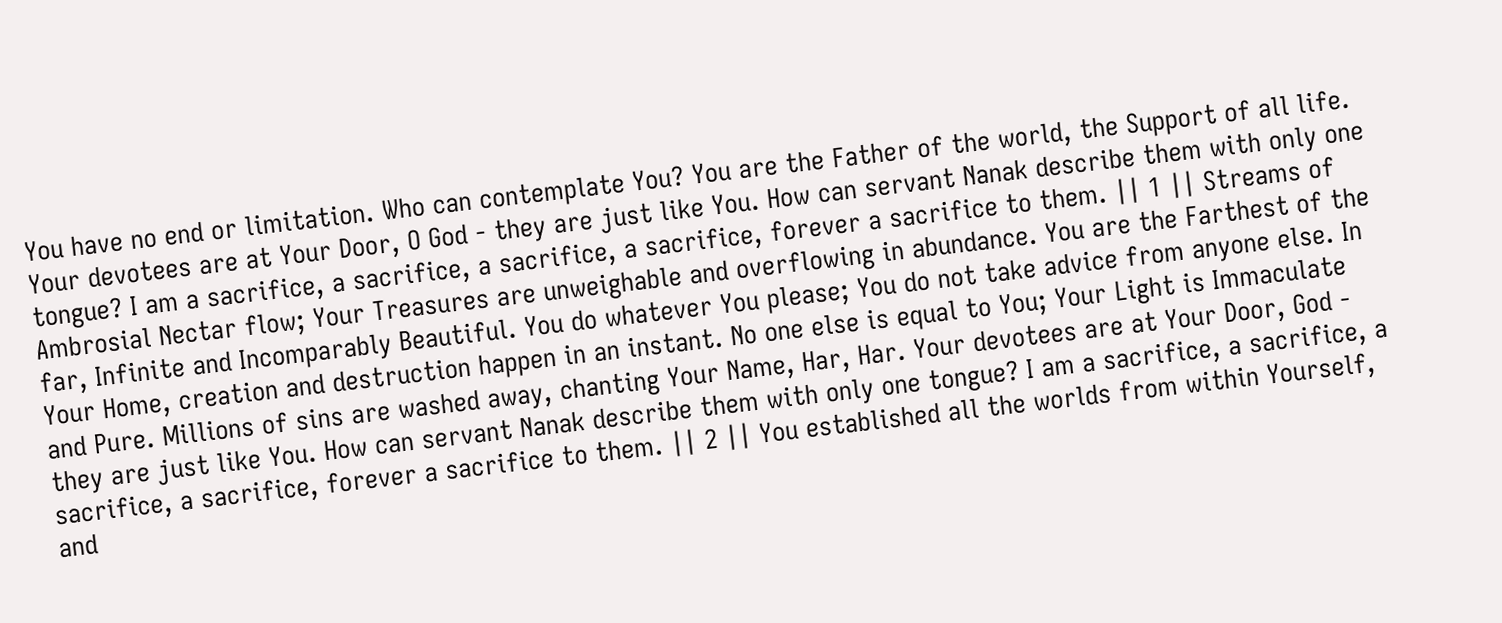You have no end or limitation. Who can contemplate You? You are the Father of the world, the Support of all life. Your devotees are at Your Door, O God - they are just like You. How can servant Nanak describe them with only one tongue? I am a sacrifice, a sacrifice, a sacrifice, a sacrifice, forever a sacrifice to them. || 1 || Streams of Ambrosial Nectar flow; Your Treasures are unweighable and overflowing in abundance. You are the Farthest of the far, Infinite and Incomparably Beautiful. You do whatever You please; You do not take advice from anyone else. In Your Home, creation and destruction happen in an instant. No one else is equal to You; Your Light is Immaculate and Pure. Millions of sins are washed away, chanting Your Name, Har, Har. Your devotees are at Your Door, God - they are just like You. How can servant Nanak describe them with only one tongue? I am a sacrifice, a sacrifice, a sacrifice, a sacrifice, forever a sacrifice to them. || 2 || You established all the worlds from within Yourself, and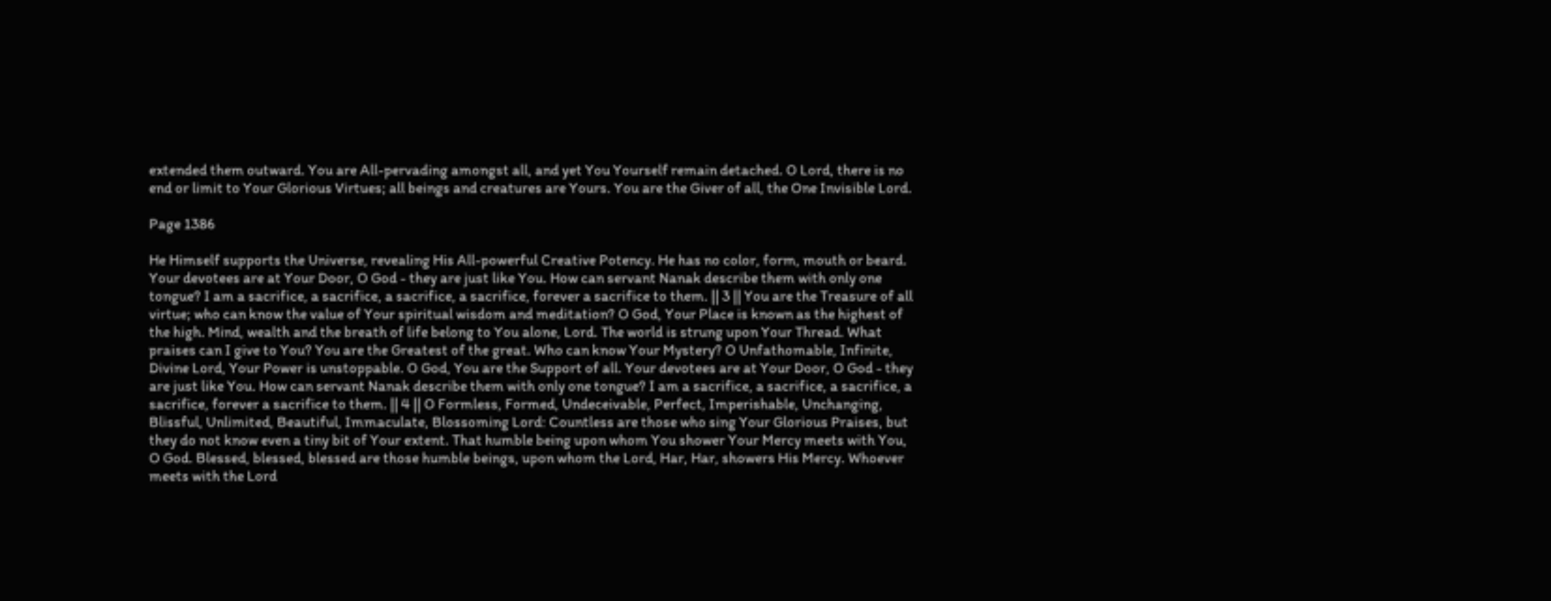extended them outward. You are All-pervading amongst all, and yet You Yourself remain detached. O Lord, there is no end or limit to Your Glorious Virtues; all beings and creatures are Yours. You are the Giver of all, the One Invisible Lord.

Page 1386

He Himself supports the Universe, revealing His All-powerful Creative Potency. He has no color, form, mouth or beard. Your devotees are at Your Door, O God - they are just like You. How can servant Nanak describe them with only one tongue? I am a sacrifice, a sacrifice, a sacrifice, a sacrifice, forever a sacrifice to them. || 3 || You are the Treasure of all virtue; who can know the value of Your spiritual wisdom and meditation? O God, Your Place is known as the highest of the high. Mind, wealth and the breath of life belong to You alone, Lord. The world is strung upon Your Thread. What praises can I give to You? You are the Greatest of the great. Who can know Your Mystery? O Unfathomable, Infinite, Divine Lord, Your Power is unstoppable. O God, You are the Support of all. Your devotees are at Your Door, O God - they are just like You. How can servant Nanak describe them with only one tongue? I am a sacrifice, a sacrifice, a sacrifice, a sacrifice, forever a sacrifice to them. || 4 || O Formless, Formed, Undeceivable, Perfect, Imperishable, Unchanging, Blissful, Unlimited, Beautiful, Immaculate, Blossoming Lord: Countless are those who sing Your Glorious Praises, but they do not know even a tiny bit of Your extent. That humble being upon whom You shower Your Mercy meets with You, O God. Blessed, blessed, blessed are those humble beings, upon whom the Lord, Har, Har, showers His Mercy. Whoever meets with the Lord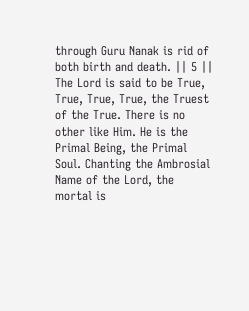through Guru Nanak is rid of both birth and death. || 5 || The Lord is said to be True, True, True, True, the Truest of the True. There is no other like Him. He is the Primal Being, the Primal Soul. Chanting the Ambrosial Name of the Lord, the mortal is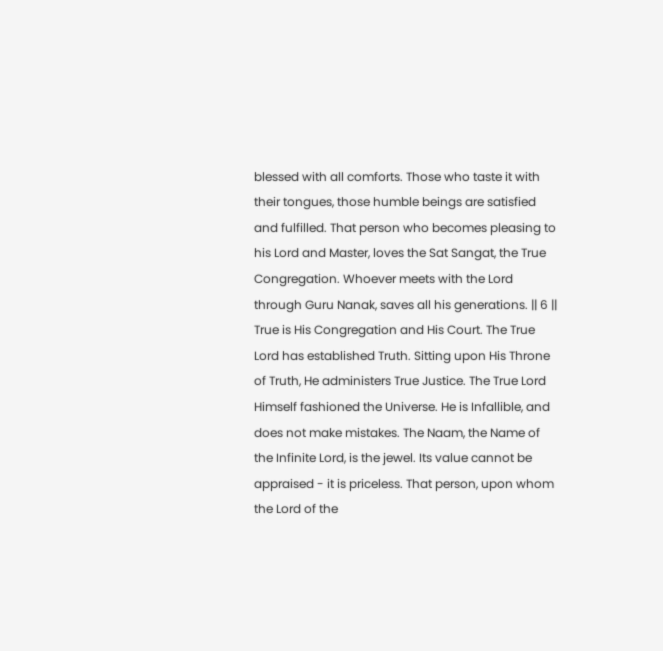blessed with all comforts. Those who taste it with their tongues, those humble beings are satisfied and fulfilled. That person who becomes pleasing to his Lord and Master, loves the Sat Sangat, the True Congregation. Whoever meets with the Lord through Guru Nanak, saves all his generations. || 6 || True is His Congregation and His Court. The True Lord has established Truth. Sitting upon His Throne of Truth, He administers True Justice. The True Lord Himself fashioned the Universe. He is Infallible, and does not make mistakes. The Naam, the Name of the Infinite Lord, is the jewel. Its value cannot be appraised - it is priceless. That person, upon whom the Lord of the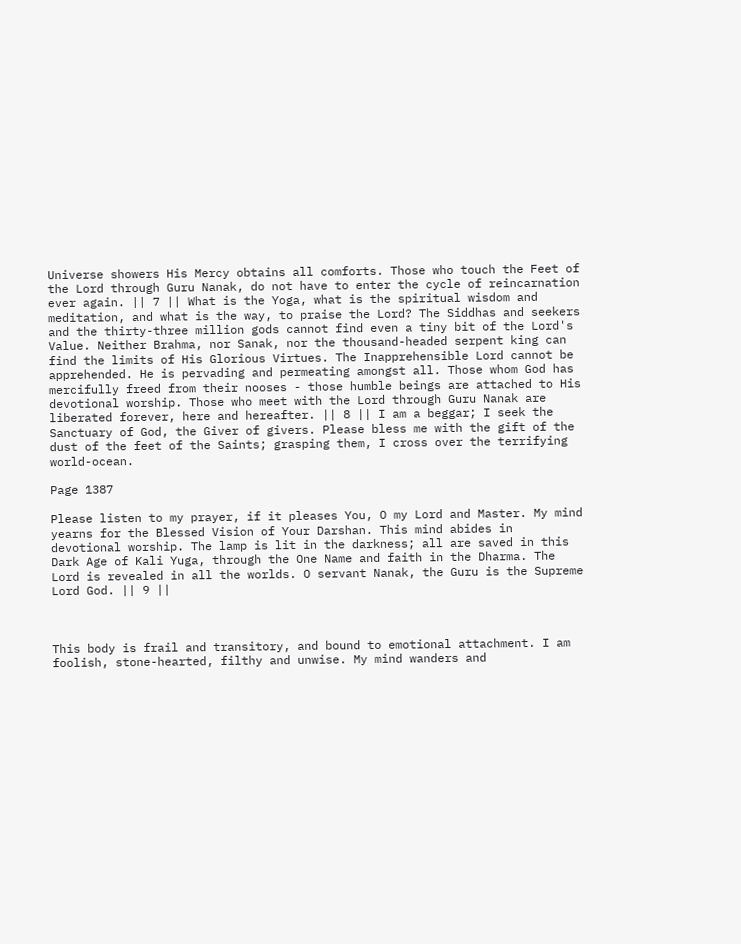Universe showers His Mercy obtains all comforts. Those who touch the Feet of the Lord through Guru Nanak, do not have to enter the cycle of reincarnation ever again. || 7 || What is the Yoga, what is the spiritual wisdom and meditation, and what is the way, to praise the Lord? The Siddhas and seekers and the thirty-three million gods cannot find even a tiny bit of the Lord's Value. Neither Brahma, nor Sanak, nor the thousand-headed serpent king can find the limits of His Glorious Virtues. The Inapprehensible Lord cannot be apprehended. He is pervading and permeating amongst all. Those whom God has mercifully freed from their nooses - those humble beings are attached to His devotional worship. Those who meet with the Lord through Guru Nanak are liberated forever, here and hereafter. || 8 || I am a beggar; I seek the Sanctuary of God, the Giver of givers. Please bless me with the gift of the dust of the feet of the Saints; grasping them, I cross over the terrifying world-ocean.

Page 1387

Please listen to my prayer, if it pleases You, O my Lord and Master. My mind yearns for the Blessed Vision of Your Darshan. This mind abides in devotional worship. The lamp is lit in the darkness; all are saved in this Dark Age of Kali Yuga, through the One Name and faith in the Dharma. The Lord is revealed in all the worlds. O servant Nanak, the Guru is the Supreme Lord God. || 9 ||



This body is frail and transitory, and bound to emotional attachment. I am foolish, stone-hearted, filthy and unwise. My mind wanders and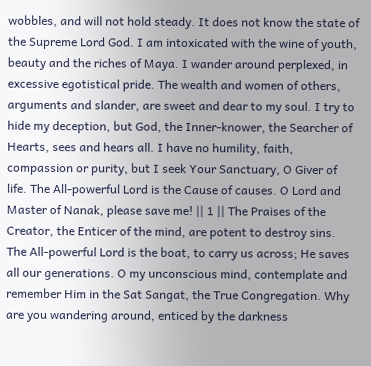wobbles, and will not hold steady. It does not know the state of the Supreme Lord God. I am intoxicated with the wine of youth, beauty and the riches of Maya. I wander around perplexed, in excessive egotistical pride. The wealth and women of others, arguments and slander, are sweet and dear to my soul. I try to hide my deception, but God, the Inner-knower, the Searcher of Hearts, sees and hears all. I have no humility, faith, compassion or purity, but I seek Your Sanctuary, O Giver of life. The All-powerful Lord is the Cause of causes. O Lord and Master of Nanak, please save me! || 1 || The Praises of the Creator, the Enticer of the mind, are potent to destroy sins. The All-powerful Lord is the boat, to carry us across; He saves all our generations. O my unconscious mind, contemplate and remember Him in the Sat Sangat, the True Congregation. Why are you wandering around, enticed by the darkness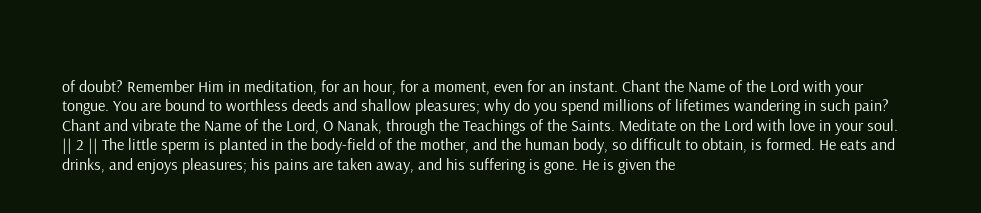of doubt? Remember Him in meditation, for an hour, for a moment, even for an instant. Chant the Name of the Lord with your tongue. You are bound to worthless deeds and shallow pleasures; why do you spend millions of lifetimes wandering in such pain? Chant and vibrate the Name of the Lord, O Nanak, through the Teachings of the Saints. Meditate on the Lord with love in your soul. || 2 || The little sperm is planted in the body-field of the mother, and the human body, so difficult to obtain, is formed. He eats and drinks, and enjoys pleasures; his pains are taken away, and his suffering is gone. He is given the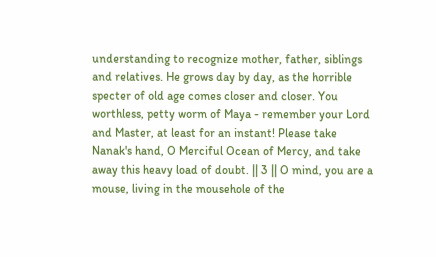understanding to recognize mother, father, siblings and relatives. He grows day by day, as the horrible specter of old age comes closer and closer. You worthless, petty worm of Maya - remember your Lord and Master, at least for an instant! Please take Nanak's hand, O Merciful Ocean of Mercy, and take away this heavy load of doubt. || 3 || O mind, you are a mouse, living in the mousehole of the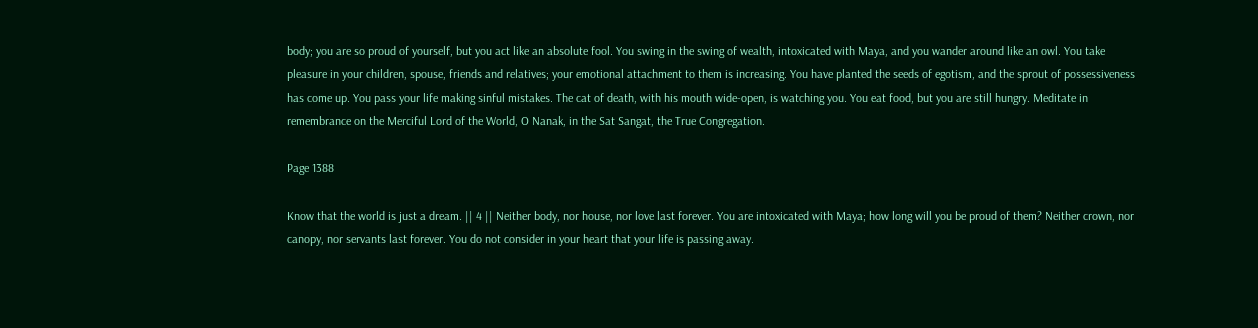body; you are so proud of yourself, but you act like an absolute fool. You swing in the swing of wealth, intoxicated with Maya, and you wander around like an owl. You take pleasure in your children, spouse, friends and relatives; your emotional attachment to them is increasing. You have planted the seeds of egotism, and the sprout of possessiveness has come up. You pass your life making sinful mistakes. The cat of death, with his mouth wide-open, is watching you. You eat food, but you are still hungry. Meditate in remembrance on the Merciful Lord of the World, O Nanak, in the Sat Sangat, the True Congregation.

Page 1388

Know that the world is just a dream. || 4 || Neither body, nor house, nor love last forever. You are intoxicated with Maya; how long will you be proud of them? Neither crown, nor canopy, nor servants last forever. You do not consider in your heart that your life is passing away.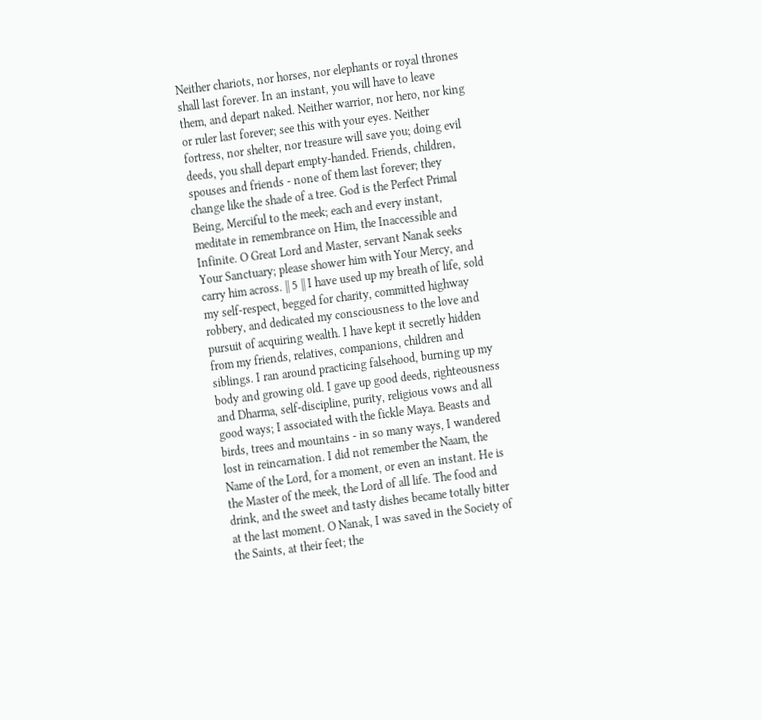Neither chariots, nor horses, nor elephants or royal thrones shall last forever. In an instant, you will have to leave them, and depart naked. Neither warrior, nor hero, nor king or ruler last forever; see this with your eyes. Neither fortress, nor shelter, nor treasure will save you; doing evil deeds, you shall depart empty-handed. Friends, children, spouses and friends - none of them last forever; they change like the shade of a tree. God is the Perfect Primal Being, Merciful to the meek; each and every instant, meditate in remembrance on Him, the Inaccessible and Infinite. O Great Lord and Master, servant Nanak seeks Your Sanctuary; please shower him with Your Mercy, and carry him across. || 5 || I have used up my breath of life, sold my self-respect, begged for charity, committed highway robbery, and dedicated my consciousness to the love and pursuit of acquiring wealth. I have kept it secretly hidden from my friends, relatives, companions, children and siblings. I ran around practicing falsehood, burning up my body and growing old. I gave up good deeds, righteousness and Dharma, self-discipline, purity, religious vows and all good ways; I associated with the fickle Maya. Beasts and birds, trees and mountains - in so many ways, I wandered lost in reincarnation. I did not remember the Naam, the Name of the Lord, for a moment, or even an instant. He is the Master of the meek, the Lord of all life. The food and drink, and the sweet and tasty dishes became totally bitter at the last moment. O Nanak, I was saved in the Society of the Saints, at their feet; the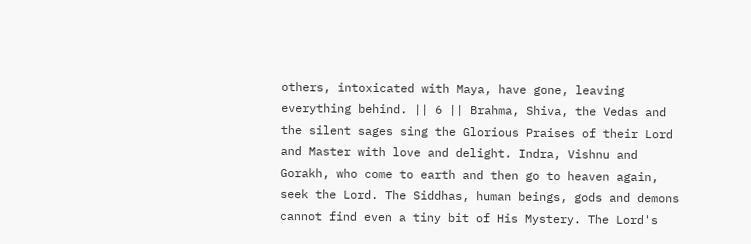others, intoxicated with Maya, have gone, leaving everything behind. || 6 || Brahma, Shiva, the Vedas and the silent sages sing the Glorious Praises of their Lord and Master with love and delight. Indra, Vishnu and Gorakh, who come to earth and then go to heaven again, seek the Lord. The Siddhas, human beings, gods and demons cannot find even a tiny bit of His Mystery. The Lord's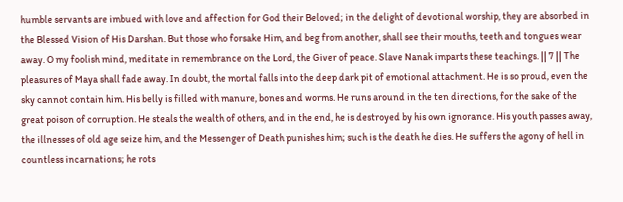humble servants are imbued with love and affection for God their Beloved; in the delight of devotional worship, they are absorbed in the Blessed Vision of His Darshan. But those who forsake Him, and beg from another, shall see their mouths, teeth and tongues wear away. O my foolish mind, meditate in remembrance on the Lord, the Giver of peace. Slave Nanak imparts these teachings. || 7 || The pleasures of Maya shall fade away. In doubt, the mortal falls into the deep dark pit of emotional attachment. He is so proud, even the sky cannot contain him. His belly is filled with manure, bones and worms. He runs around in the ten directions, for the sake of the great poison of corruption. He steals the wealth of others, and in the end, he is destroyed by his own ignorance. His youth passes away, the illnesses of old age seize him, and the Messenger of Death punishes him; such is the death he dies. He suffers the agony of hell in countless incarnations; he rots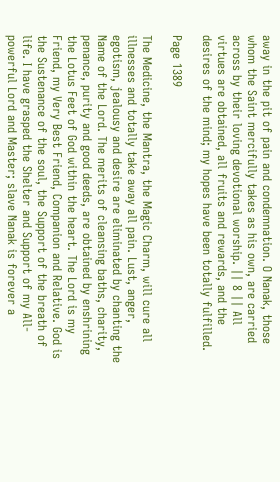away in the pit of pain and condemnation. O Nanak, those whom the Saint mercifully takes as his own, are carried across by their loving devotional worship. || 8 || All virtues are obtained, all fruits and rewards, and the desires of the mind; my hopes have been totally fulfilled.

Page 1389

The Medicine, the Mantra, the Magic Charm, will cure all illnesses and totally take away all pain. Lust, anger, egotism, jealousy and desire are eliminated by chanting the Name of the Lord. The merits of cleansing baths, charity, penance, purity and good deeds, are obtained by enshrining the Lotus Feet of God within the heart. The Lord is my Friend, my Very Best Friend, Companion and Relative. God is the Sustenance of the soul, the Support of the breath of life. I have grasped the Shelter and Support of my All-powerful Lord and Master; slave Nanak is forever a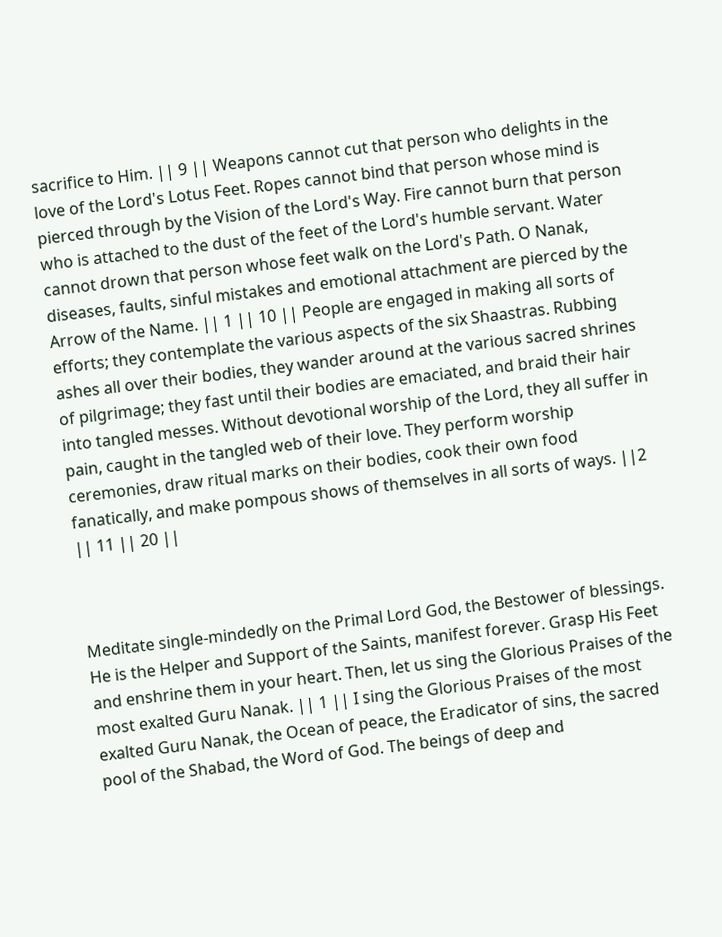sacrifice to Him. || 9 || Weapons cannot cut that person who delights in the love of the Lord's Lotus Feet. Ropes cannot bind that person whose mind is pierced through by the Vision of the Lord's Way. Fire cannot burn that person who is attached to the dust of the feet of the Lord's humble servant. Water cannot drown that person whose feet walk on the Lord's Path. O Nanak, diseases, faults, sinful mistakes and emotional attachment are pierced by the Arrow of the Name. || 1 || 10 || People are engaged in making all sorts of efforts; they contemplate the various aspects of the six Shaastras. Rubbing ashes all over their bodies, they wander around at the various sacred shrines of pilgrimage; they fast until their bodies are emaciated, and braid their hair into tangled messes. Without devotional worship of the Lord, they all suffer in pain, caught in the tangled web of their love. They perform worship ceremonies, draw ritual marks on their bodies, cook their own food fanatically, and make pompous shows of themselves in all sorts of ways. ||2 || 11 || 20 ||



Meditate single-mindedly on the Primal Lord God, the Bestower of blessings. He is the Helper and Support of the Saints, manifest forever. Grasp His Feet and enshrine them in your heart. Then, let us sing the Glorious Praises of the most exalted Guru Nanak. || 1 || I sing the Glorious Praises of the most exalted Guru Nanak, the Ocean of peace, the Eradicator of sins, the sacred pool of the Shabad, the Word of God. The beings of deep and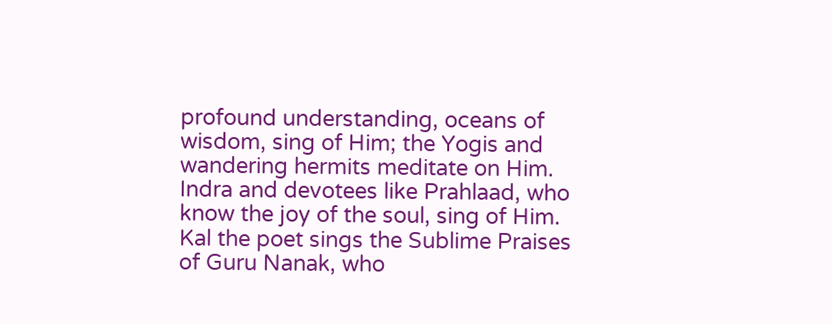profound understanding, oceans of wisdom, sing of Him; the Yogis and wandering hermits meditate on Him. Indra and devotees like Prahlaad, who know the joy of the soul, sing of Him. Kal the poet sings the Sublime Praises of Guru Nanak, who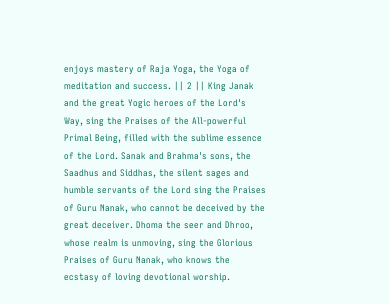enjoys mastery of Raja Yoga, the Yoga of meditation and success. || 2 || King Janak and the great Yogic heroes of the Lord's Way, sing the Praises of the All-powerful Primal Being, filled with the sublime essence of the Lord. Sanak and Brahma's sons, the Saadhus and Siddhas, the silent sages and humble servants of the Lord sing the Praises of Guru Nanak, who cannot be deceived by the great deceiver. Dhoma the seer and Dhroo, whose realm is unmoving, sing the Glorious Praises of Guru Nanak, who knows the ecstasy of loving devotional worship.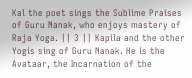Kal the poet sings the Sublime Praises of Guru Nanak, who enjoys mastery of Raja Yoga. || 3 || Kapila and the other Yogis sing of Guru Nanak. He is the Avataar, the Incarnation of the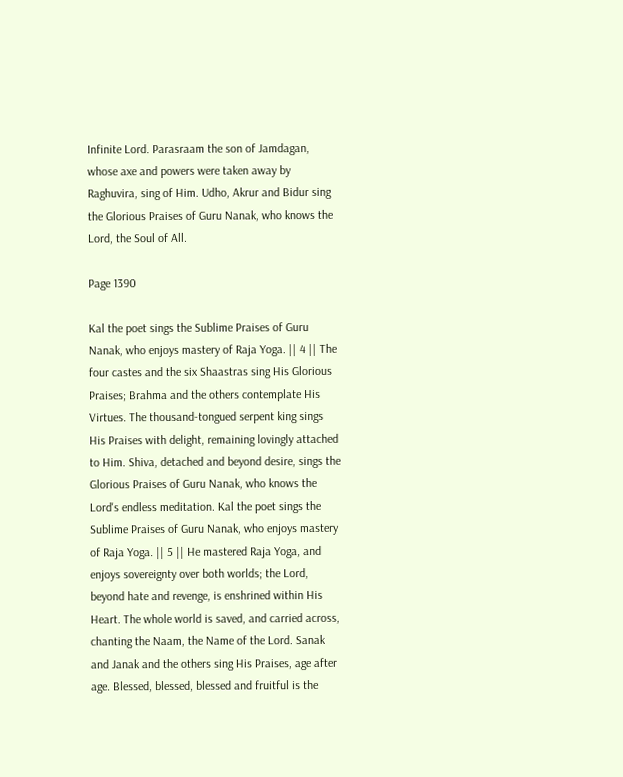Infinite Lord. Parasraam the son of Jamdagan, whose axe and powers were taken away by Raghuvira, sing of Him. Udho, Akrur and Bidur sing the Glorious Praises of Guru Nanak, who knows the Lord, the Soul of All.

Page 1390

Kal the poet sings the Sublime Praises of Guru Nanak, who enjoys mastery of Raja Yoga. || 4 || The four castes and the six Shaastras sing His Glorious Praises; Brahma and the others contemplate His Virtues. The thousand-tongued serpent king sings His Praises with delight, remaining lovingly attached to Him. Shiva, detached and beyond desire, sings the Glorious Praises of Guru Nanak, who knows the Lord's endless meditation. Kal the poet sings the Sublime Praises of Guru Nanak, who enjoys mastery of Raja Yoga. || 5 || He mastered Raja Yoga, and enjoys sovereignty over both worlds; the Lord, beyond hate and revenge, is enshrined within His Heart. The whole world is saved, and carried across, chanting the Naam, the Name of the Lord. Sanak and Janak and the others sing His Praises, age after age. Blessed, blessed, blessed and fruitful is the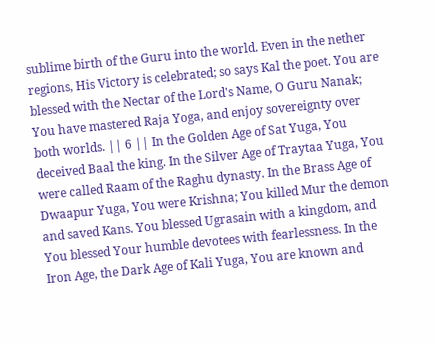sublime birth of the Guru into the world. Even in the nether regions, His Victory is celebrated; so says Kal the poet. You are blessed with the Nectar of the Lord's Name, O Guru Nanak; You have mastered Raja Yoga, and enjoy sovereignty over both worlds. || 6 || In the Golden Age of Sat Yuga, You deceived Baal the king. In the Silver Age of Traytaa Yuga, You were called Raam of the Raghu dynasty. In the Brass Age of Dwaapur Yuga, You were Krishna; You killed Mur the demon and saved Kans. You blessed Ugrasain with a kingdom, and You blessed Your humble devotees with fearlessness. In the Iron Age, the Dark Age of Kali Yuga, You are known and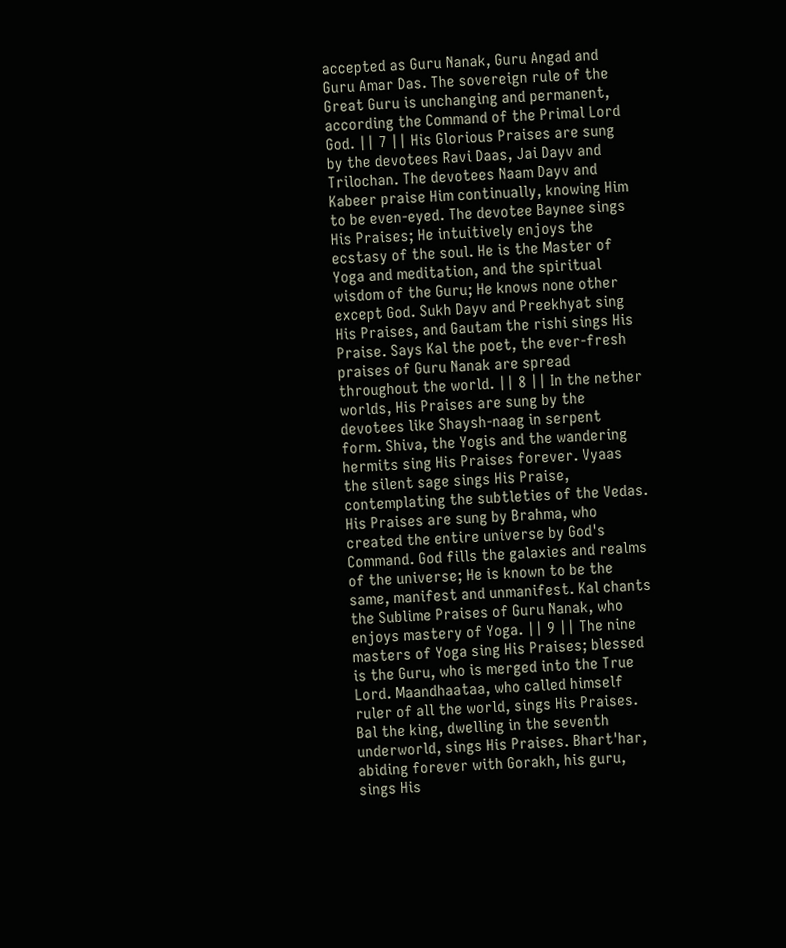accepted as Guru Nanak, Guru Angad and Guru Amar Das. The sovereign rule of the Great Guru is unchanging and permanent, according the Command of the Primal Lord God. || 7 || His Glorious Praises are sung by the devotees Ravi Daas, Jai Dayv and Trilochan. The devotees Naam Dayv and Kabeer praise Him continually, knowing Him to be even-eyed. The devotee Baynee sings His Praises; He intuitively enjoys the ecstasy of the soul. He is the Master of Yoga and meditation, and the spiritual wisdom of the Guru; He knows none other except God. Sukh Dayv and Preekhyat sing His Praises, and Gautam the rishi sings His Praise. Says Kal the poet, the ever-fresh praises of Guru Nanak are spread throughout the world. || 8 || In the nether worlds, His Praises are sung by the devotees like Shaysh-naag in serpent form. Shiva, the Yogis and the wandering hermits sing His Praises forever. Vyaas the silent sage sings His Praise, contemplating the subtleties of the Vedas. His Praises are sung by Brahma, who created the entire universe by God's Command. God fills the galaxies and realms of the universe; He is known to be the same, manifest and unmanifest. Kal chants the Sublime Praises of Guru Nanak, who enjoys mastery of Yoga. || 9 || The nine masters of Yoga sing His Praises; blessed is the Guru, who is merged into the True Lord. Maandhaataa, who called himself ruler of all the world, sings His Praises. Bal the king, dwelling in the seventh underworld, sings His Praises. Bhart'har, abiding forever with Gorakh, his guru, sings His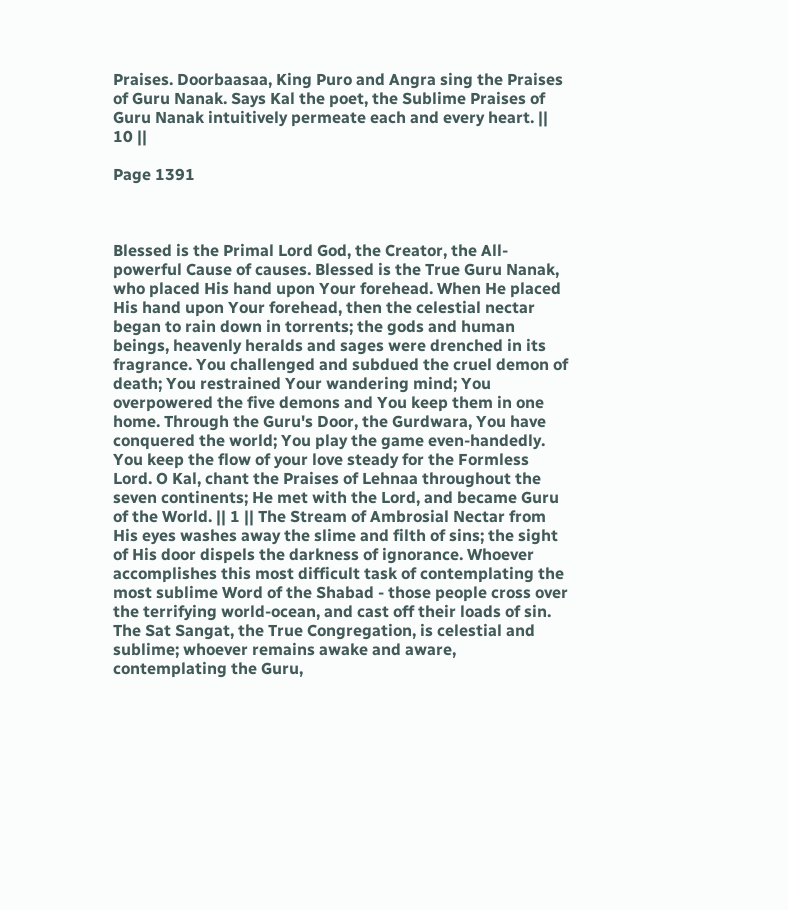Praises. Doorbaasaa, King Puro and Angra sing the Praises of Guru Nanak. Says Kal the poet, the Sublime Praises of Guru Nanak intuitively permeate each and every heart. || 10 ||

Page 1391



Blessed is the Primal Lord God, the Creator, the All-powerful Cause of causes. Blessed is the True Guru Nanak, who placed His hand upon Your forehead. When He placed His hand upon Your forehead, then the celestial nectar began to rain down in torrents; the gods and human beings, heavenly heralds and sages were drenched in its fragrance. You challenged and subdued the cruel demon of death; You restrained Your wandering mind; You overpowered the five demons and You keep them in one home. Through the Guru's Door, the Gurdwara, You have conquered the world; You play the game even-handedly. You keep the flow of your love steady for the Formless Lord. O Kal, chant the Praises of Lehnaa throughout the seven continents; He met with the Lord, and became Guru of the World. || 1 || The Stream of Ambrosial Nectar from His eyes washes away the slime and filth of sins; the sight of His door dispels the darkness of ignorance. Whoever accomplishes this most difficult task of contemplating the most sublime Word of the Shabad - those people cross over the terrifying world-ocean, and cast off their loads of sin. The Sat Sangat, the True Congregation, is celestial and sublime; whoever remains awake and aware, contemplating the Guru,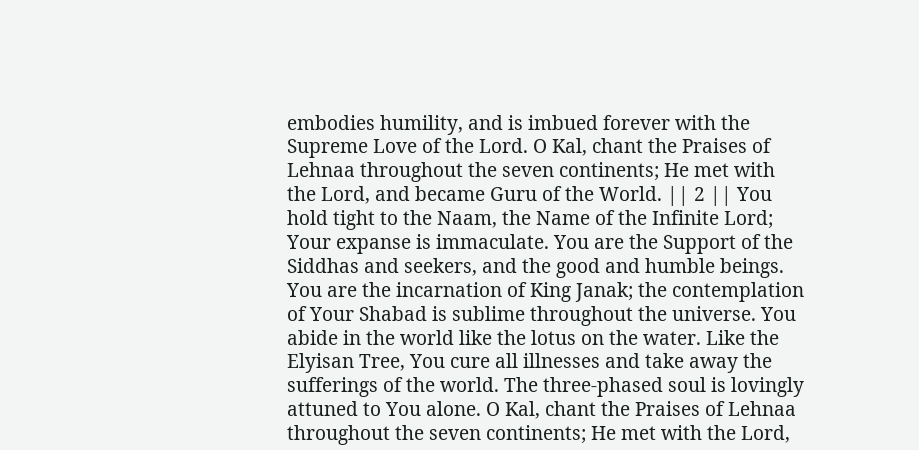embodies humility, and is imbued forever with the Supreme Love of the Lord. O Kal, chant the Praises of Lehnaa throughout the seven continents; He met with the Lord, and became Guru of the World. || 2 || You hold tight to the Naam, the Name of the Infinite Lord; Your expanse is immaculate. You are the Support of the Siddhas and seekers, and the good and humble beings. You are the incarnation of King Janak; the contemplation of Your Shabad is sublime throughout the universe. You abide in the world like the lotus on the water. Like the Elyisan Tree, You cure all illnesses and take away the sufferings of the world. The three-phased soul is lovingly attuned to You alone. O Kal, chant the Praises of Lehnaa throughout the seven continents; He met with the Lord,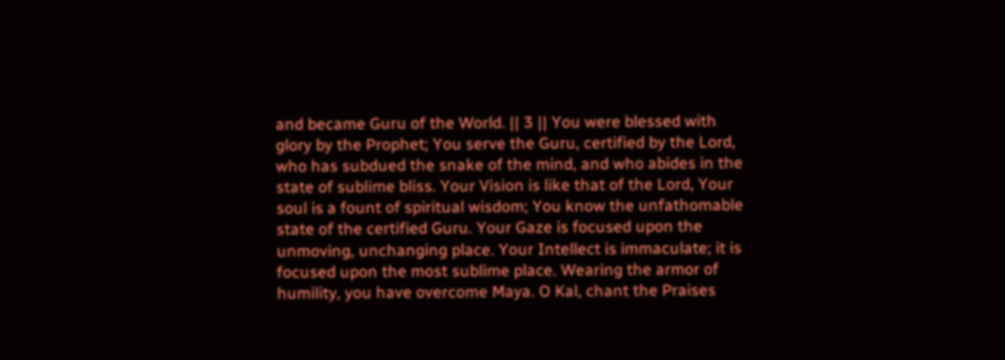and became Guru of the World. || 3 || You were blessed with glory by the Prophet; You serve the Guru, certified by the Lord, who has subdued the snake of the mind, and who abides in the state of sublime bliss. Your Vision is like that of the Lord, Your soul is a fount of spiritual wisdom; You know the unfathomable state of the certified Guru. Your Gaze is focused upon the unmoving, unchanging place. Your Intellect is immaculate; it is focused upon the most sublime place. Wearing the armor of humility, you have overcome Maya. O Kal, chant the Praises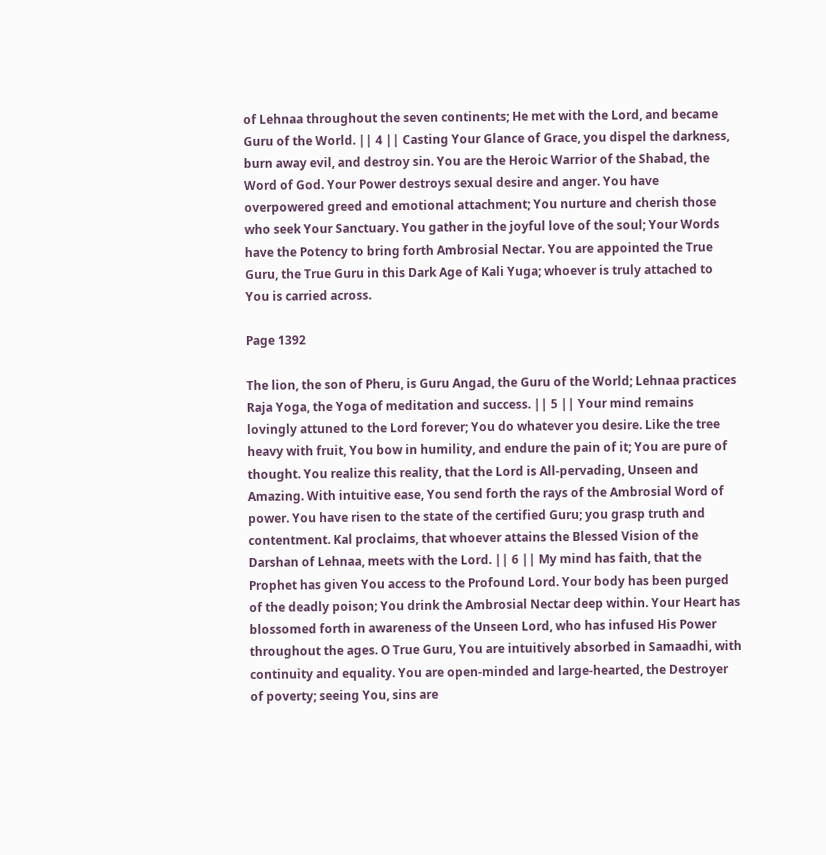of Lehnaa throughout the seven continents; He met with the Lord, and became Guru of the World. || 4 || Casting Your Glance of Grace, you dispel the darkness, burn away evil, and destroy sin. You are the Heroic Warrior of the Shabad, the Word of God. Your Power destroys sexual desire and anger. You have overpowered greed and emotional attachment; You nurture and cherish those who seek Your Sanctuary. You gather in the joyful love of the soul; Your Words have the Potency to bring forth Ambrosial Nectar. You are appointed the True Guru, the True Guru in this Dark Age of Kali Yuga; whoever is truly attached to You is carried across.

Page 1392

The lion, the son of Pheru, is Guru Angad, the Guru of the World; Lehnaa practices Raja Yoga, the Yoga of meditation and success. || 5 || Your mind remains lovingly attuned to the Lord forever; You do whatever you desire. Like the tree heavy with fruit, You bow in humility, and endure the pain of it; You are pure of thought. You realize this reality, that the Lord is All-pervading, Unseen and Amazing. With intuitive ease, You send forth the rays of the Ambrosial Word of power. You have risen to the state of the certified Guru; you grasp truth and contentment. Kal proclaims, that whoever attains the Blessed Vision of the Darshan of Lehnaa, meets with the Lord. || 6 || My mind has faith, that the Prophet has given You access to the Profound Lord. Your body has been purged of the deadly poison; You drink the Ambrosial Nectar deep within. Your Heart has blossomed forth in awareness of the Unseen Lord, who has infused His Power throughout the ages. O True Guru, You are intuitively absorbed in Samaadhi, with continuity and equality. You are open-minded and large-hearted, the Destroyer of poverty; seeing You, sins are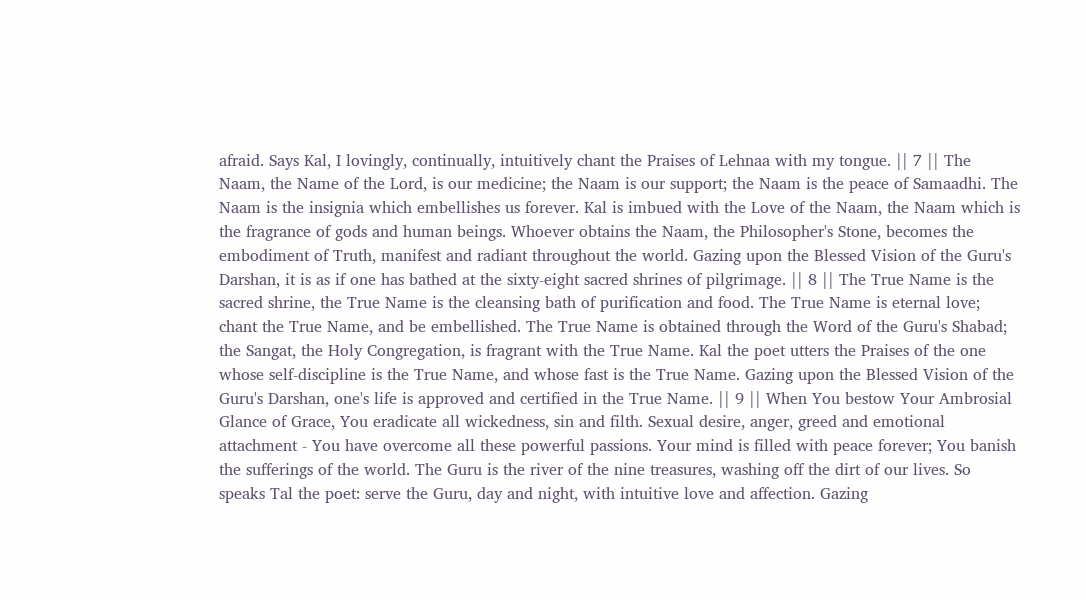afraid. Says Kal, I lovingly, continually, intuitively chant the Praises of Lehnaa with my tongue. || 7 || The Naam, the Name of the Lord, is our medicine; the Naam is our support; the Naam is the peace of Samaadhi. The Naam is the insignia which embellishes us forever. Kal is imbued with the Love of the Naam, the Naam which is the fragrance of gods and human beings. Whoever obtains the Naam, the Philosopher's Stone, becomes the embodiment of Truth, manifest and radiant throughout the world. Gazing upon the Blessed Vision of the Guru's Darshan, it is as if one has bathed at the sixty-eight sacred shrines of pilgrimage. || 8 || The True Name is the sacred shrine, the True Name is the cleansing bath of purification and food. The True Name is eternal love; chant the True Name, and be embellished. The True Name is obtained through the Word of the Guru's Shabad; the Sangat, the Holy Congregation, is fragrant with the True Name. Kal the poet utters the Praises of the one whose self-discipline is the True Name, and whose fast is the True Name. Gazing upon the Blessed Vision of the Guru's Darshan, one's life is approved and certified in the True Name. || 9 || When You bestow Your Ambrosial Glance of Grace, You eradicate all wickedness, sin and filth. Sexual desire, anger, greed and emotional attachment - You have overcome all these powerful passions. Your mind is filled with peace forever; You banish the sufferings of the world. The Guru is the river of the nine treasures, washing off the dirt of our lives. So speaks Tal the poet: serve the Guru, day and night, with intuitive love and affection. Gazing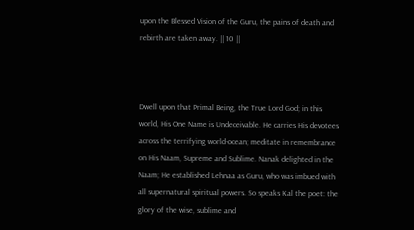upon the Blessed Vision of the Guru, the pains of death and rebirth are taken away. || 10 ||



Dwell upon that Primal Being, the True Lord God; in this world, His One Name is Undeceivable. He carries His devotees across the terrifying world-ocean; meditate in remembrance on His Naam, Supreme and Sublime. Nanak delighted in the Naam; He established Lehnaa as Guru, who was imbued with all supernatural spiritual powers. So speaks Kal the poet: the glory of the wise, sublime and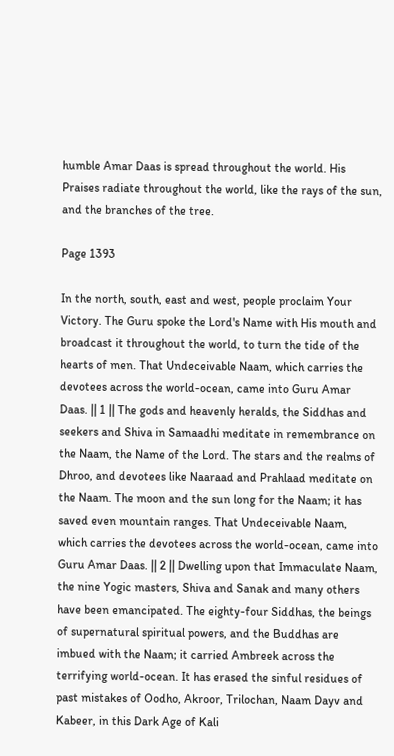humble Amar Daas is spread throughout the world. His Praises radiate throughout the world, like the rays of the sun, and the branches of the tree.

Page 1393

In the north, south, east and west, people proclaim Your Victory. The Guru spoke the Lord's Name with His mouth and broadcast it throughout the world, to turn the tide of the hearts of men. That Undeceivable Naam, which carries the devotees across the world-ocean, came into Guru Amar Daas. || 1 || The gods and heavenly heralds, the Siddhas and seekers and Shiva in Samaadhi meditate in remembrance on the Naam, the Name of the Lord. The stars and the realms of Dhroo, and devotees like Naaraad and Prahlaad meditate on the Naam. The moon and the sun long for the Naam; it has saved even mountain ranges. That Undeceivable Naam, which carries the devotees across the world-ocean, came into Guru Amar Daas. || 2 || Dwelling upon that Immaculate Naam, the nine Yogic masters, Shiva and Sanak and many others have been emancipated. The eighty-four Siddhas, the beings of supernatural spiritual powers, and the Buddhas are imbued with the Naam; it carried Ambreek across the terrifying world-ocean. It has erased the sinful residues of past mistakes of Oodho, Akroor, Trilochan, Naam Dayv and Kabeer, in this Dark Age of Kali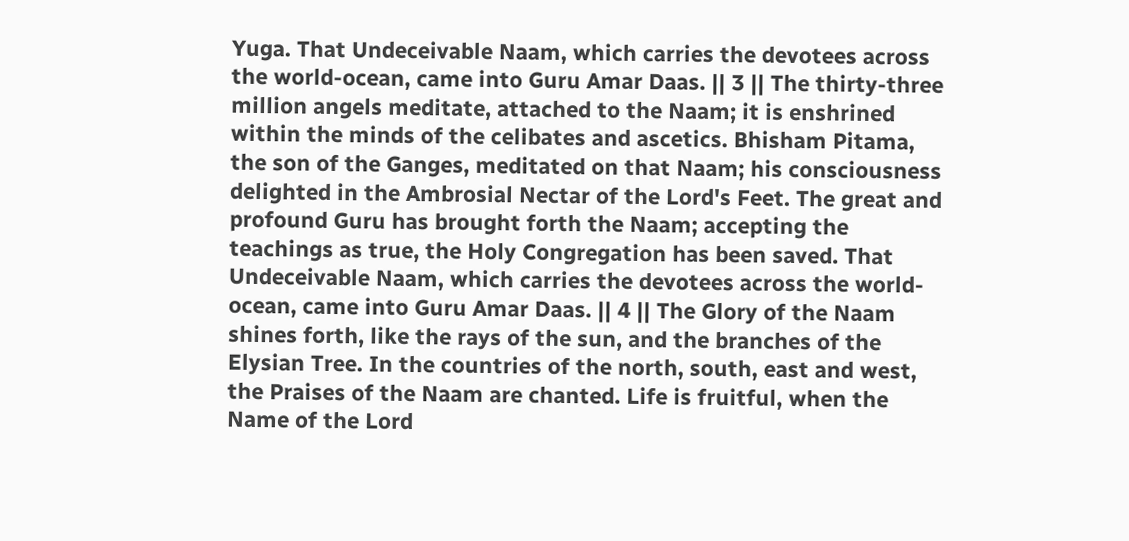Yuga. That Undeceivable Naam, which carries the devotees across the world-ocean, came into Guru Amar Daas. || 3 || The thirty-three million angels meditate, attached to the Naam; it is enshrined within the minds of the celibates and ascetics. Bhisham Pitama, the son of the Ganges, meditated on that Naam; his consciousness delighted in the Ambrosial Nectar of the Lord's Feet. The great and profound Guru has brought forth the Naam; accepting the teachings as true, the Holy Congregation has been saved. That Undeceivable Naam, which carries the devotees across the world-ocean, came into Guru Amar Daas. || 4 || The Glory of the Naam shines forth, like the rays of the sun, and the branches of the Elysian Tree. In the countries of the north, south, east and west, the Praises of the Naam are chanted. Life is fruitful, when the Name of the Lord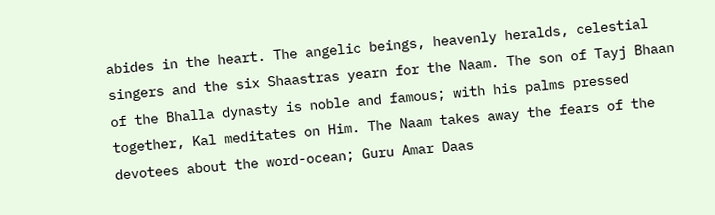abides in the heart. The angelic beings, heavenly heralds, celestial singers and the six Shaastras yearn for the Naam. The son of Tayj Bhaan of the Bhalla dynasty is noble and famous; with his palms pressed together, Kal meditates on Him. The Naam takes away the fears of the devotees about the word-ocean; Guru Amar Daas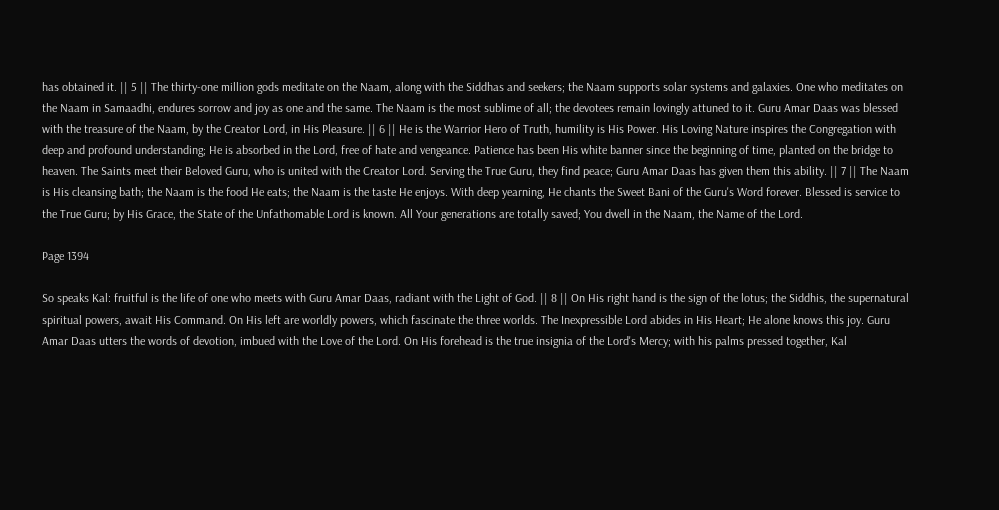has obtained it. || 5 || The thirty-one million gods meditate on the Naam, along with the Siddhas and seekers; the Naam supports solar systems and galaxies. One who meditates on the Naam in Samaadhi, endures sorrow and joy as one and the same. The Naam is the most sublime of all; the devotees remain lovingly attuned to it. Guru Amar Daas was blessed with the treasure of the Naam, by the Creator Lord, in His Pleasure. || 6 || He is the Warrior Hero of Truth, humility is His Power. His Loving Nature inspires the Congregation with deep and profound understanding; He is absorbed in the Lord, free of hate and vengeance. Patience has been His white banner since the beginning of time, planted on the bridge to heaven. The Saints meet their Beloved Guru, who is united with the Creator Lord. Serving the True Guru, they find peace; Guru Amar Daas has given them this ability. || 7 || The Naam is His cleansing bath; the Naam is the food He eats; the Naam is the taste He enjoys. With deep yearning, He chants the Sweet Bani of the Guru's Word forever. Blessed is service to the True Guru; by His Grace, the State of the Unfathomable Lord is known. All Your generations are totally saved; You dwell in the Naam, the Name of the Lord.

Page 1394

So speaks Kal: fruitful is the life of one who meets with Guru Amar Daas, radiant with the Light of God. || 8 || On His right hand is the sign of the lotus; the Siddhis, the supernatural spiritual powers, await His Command. On His left are worldly powers, which fascinate the three worlds. The Inexpressible Lord abides in His Heart; He alone knows this joy. Guru Amar Daas utters the words of devotion, imbued with the Love of the Lord. On His forehead is the true insignia of the Lord's Mercy; with his palms pressed together, Kal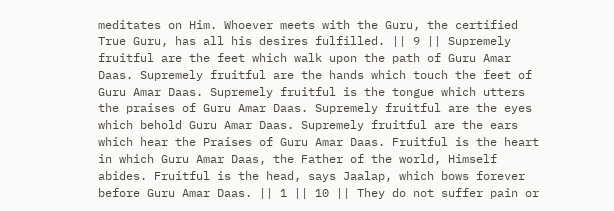meditates on Him. Whoever meets with the Guru, the certified True Guru, has all his desires fulfilled. || 9 || Supremely fruitful are the feet which walk upon the path of Guru Amar Daas. Supremely fruitful are the hands which touch the feet of Guru Amar Daas. Supremely fruitful is the tongue which utters the praises of Guru Amar Daas. Supremely fruitful are the eyes which behold Guru Amar Daas. Supremely fruitful are the ears which hear the Praises of Guru Amar Daas. Fruitful is the heart in which Guru Amar Daas, the Father of the world, Himself abides. Fruitful is the head, says Jaalap, which bows forever before Guru Amar Daas. || 1 || 10 || They do not suffer pain or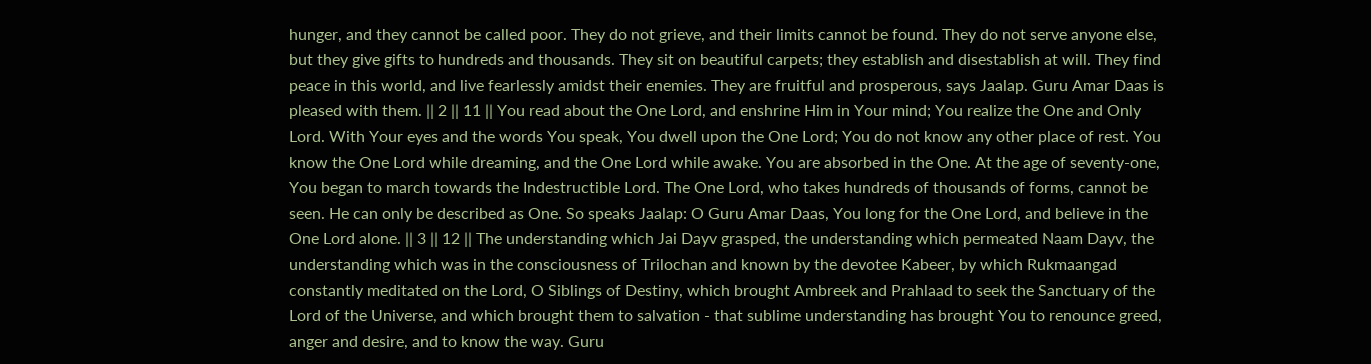hunger, and they cannot be called poor. They do not grieve, and their limits cannot be found. They do not serve anyone else, but they give gifts to hundreds and thousands. They sit on beautiful carpets; they establish and disestablish at will. They find peace in this world, and live fearlessly amidst their enemies. They are fruitful and prosperous, says Jaalap. Guru Amar Daas is pleased with them. || 2 || 11 || You read about the One Lord, and enshrine Him in Your mind; You realize the One and Only Lord. With Your eyes and the words You speak, You dwell upon the One Lord; You do not know any other place of rest. You know the One Lord while dreaming, and the One Lord while awake. You are absorbed in the One. At the age of seventy-one, You began to march towards the Indestructible Lord. The One Lord, who takes hundreds of thousands of forms, cannot be seen. He can only be described as One. So speaks Jaalap: O Guru Amar Daas, You long for the One Lord, and believe in the One Lord alone. || 3 || 12 || The understanding which Jai Dayv grasped, the understanding which permeated Naam Dayv, the understanding which was in the consciousness of Trilochan and known by the devotee Kabeer, by which Rukmaangad constantly meditated on the Lord, O Siblings of Destiny, which brought Ambreek and Prahlaad to seek the Sanctuary of the Lord of the Universe, and which brought them to salvation - that sublime understanding has brought You to renounce greed, anger and desire, and to know the way. Guru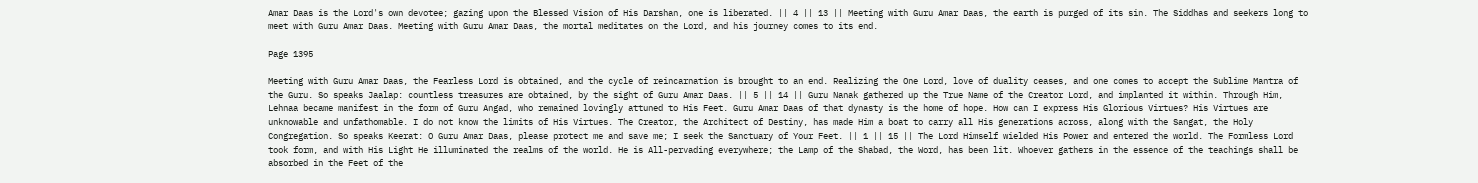Amar Daas is the Lord's own devotee; gazing upon the Blessed Vision of His Darshan, one is liberated. || 4 || 13 || Meeting with Guru Amar Daas, the earth is purged of its sin. The Siddhas and seekers long to meet with Guru Amar Daas. Meeting with Guru Amar Daas, the mortal meditates on the Lord, and his journey comes to its end.

Page 1395

Meeting with Guru Amar Daas, the Fearless Lord is obtained, and the cycle of reincarnation is brought to an end. Realizing the One Lord, love of duality ceases, and one comes to accept the Sublime Mantra of the Guru. So speaks Jaalap: countless treasures are obtained, by the sight of Guru Amar Daas. || 5 || 14 || Guru Nanak gathered up the True Name of the Creator Lord, and implanted it within. Through Him, Lehnaa became manifest in the form of Guru Angad, who remained lovingly attuned to His Feet. Guru Amar Daas of that dynasty is the home of hope. How can I express His Glorious Virtues? His Virtues are unknowable and unfathomable. I do not know the limits of His Virtues. The Creator, the Architect of Destiny, has made Him a boat to carry all His generations across, along with the Sangat, the Holy Congregation. So speaks Keerat: O Guru Amar Daas, please protect me and save me; I seek the Sanctuary of Your Feet. || 1 || 15 || The Lord Himself wielded His Power and entered the world. The Formless Lord took form, and with His Light He illuminated the realms of the world. He is All-pervading everywhere; the Lamp of the Shabad, the Word, has been lit. Whoever gathers in the essence of the teachings shall be absorbed in the Feet of the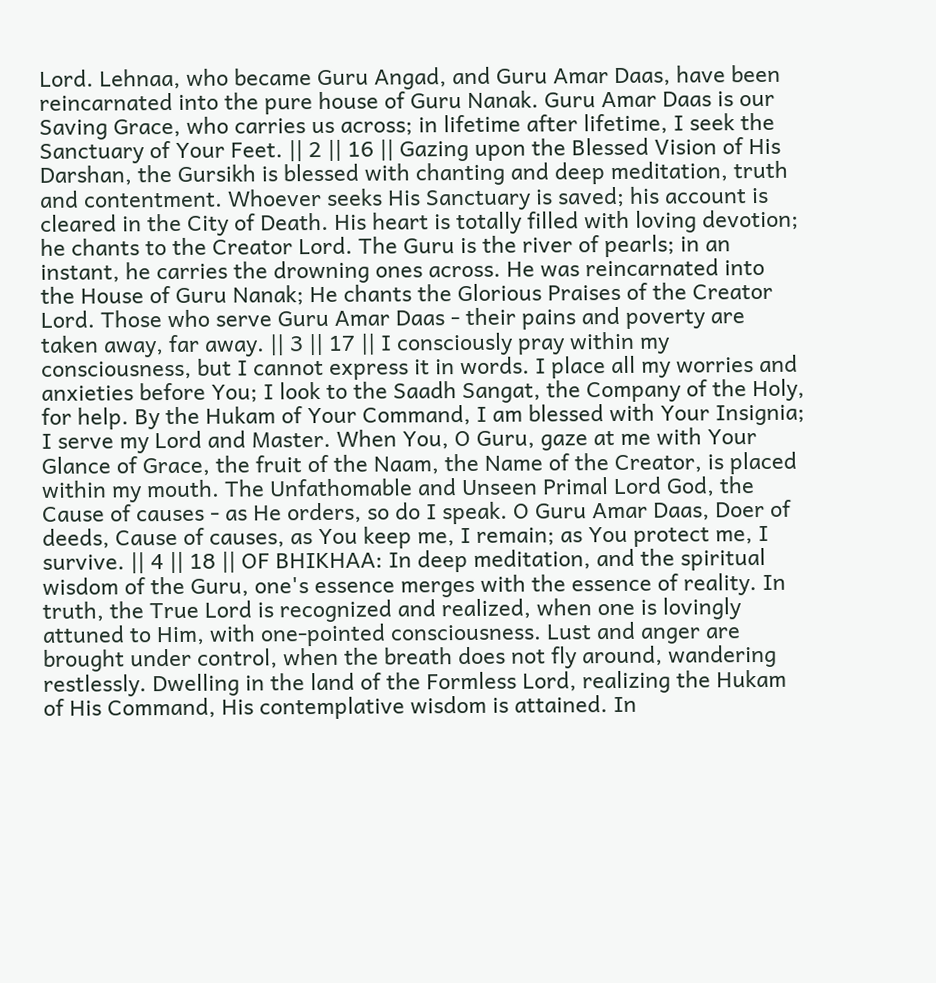Lord. Lehnaa, who became Guru Angad, and Guru Amar Daas, have been reincarnated into the pure house of Guru Nanak. Guru Amar Daas is our Saving Grace, who carries us across; in lifetime after lifetime, I seek the Sanctuary of Your Feet. || 2 || 16 || Gazing upon the Blessed Vision of His Darshan, the Gursikh is blessed with chanting and deep meditation, truth and contentment. Whoever seeks His Sanctuary is saved; his account is cleared in the City of Death. His heart is totally filled with loving devotion; he chants to the Creator Lord. The Guru is the river of pearls; in an instant, he carries the drowning ones across. He was reincarnated into the House of Guru Nanak; He chants the Glorious Praises of the Creator Lord. Those who serve Guru Amar Daas - their pains and poverty are taken away, far away. || 3 || 17 || I consciously pray within my consciousness, but I cannot express it in words. I place all my worries and anxieties before You; I look to the Saadh Sangat, the Company of the Holy, for help. By the Hukam of Your Command, I am blessed with Your Insignia; I serve my Lord and Master. When You, O Guru, gaze at me with Your Glance of Grace, the fruit of the Naam, the Name of the Creator, is placed within my mouth. The Unfathomable and Unseen Primal Lord God, the Cause of causes - as He orders, so do I speak. O Guru Amar Daas, Doer of deeds, Cause of causes, as You keep me, I remain; as You protect me, I survive. || 4 || 18 || OF BHIKHAA: In deep meditation, and the spiritual wisdom of the Guru, one's essence merges with the essence of reality. In truth, the True Lord is recognized and realized, when one is lovingly attuned to Him, with one-pointed consciousness. Lust and anger are brought under control, when the breath does not fly around, wandering restlessly. Dwelling in the land of the Formless Lord, realizing the Hukam of His Command, His contemplative wisdom is attained. In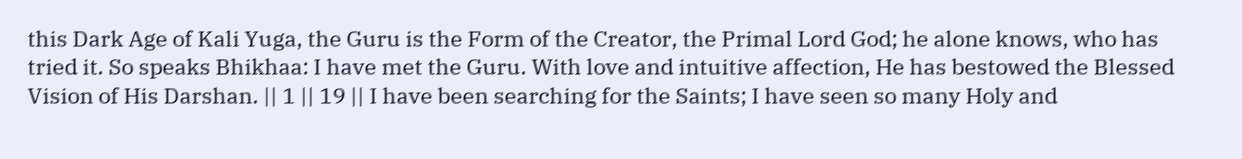this Dark Age of Kali Yuga, the Guru is the Form of the Creator, the Primal Lord God; he alone knows, who has tried it. So speaks Bhikhaa: I have met the Guru. With love and intuitive affection, He has bestowed the Blessed Vision of His Darshan. || 1 || 19 || I have been searching for the Saints; I have seen so many Holy and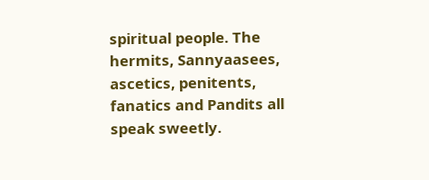spiritual people. The hermits, Sannyaasees, ascetics, penitents, fanatics and Pandits all speak sweetly.